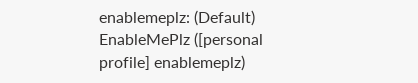enablemeplz: (Default)
EnableMePlz ([personal profile] enablemeplz)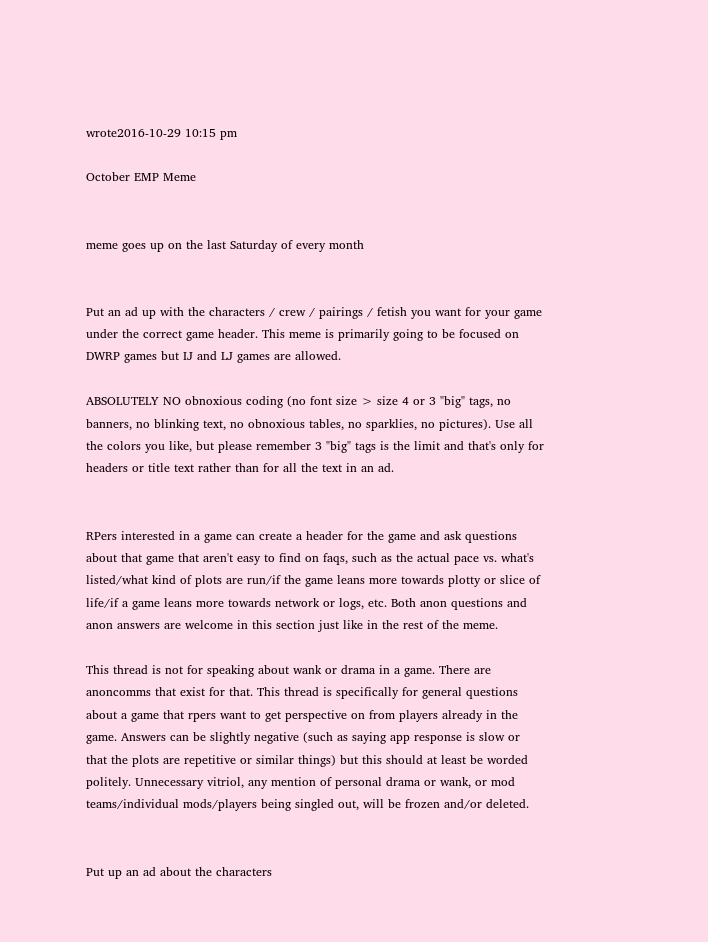wrote2016-10-29 10:15 pm

October EMP Meme


meme goes up on the last Saturday of every month


Put an ad up with the characters / crew / pairings / fetish you want for your game under the correct game header. This meme is primarily going to be focused on DWRP games but IJ and LJ games are allowed.

ABSOLUTELY NO obnoxious coding (no font size > size 4 or 3 "big" tags, no banners, no blinking text, no obnoxious tables, no sparklies, no pictures). Use all the colors you like, but please remember 3 "big" tags is the limit and that's only for headers or title text rather than for all the text in an ad.


RPers interested in a game can create a header for the game and ask questions about that game that aren't easy to find on faqs, such as the actual pace vs. what's listed/what kind of plots are run/if the game leans more towards plotty or slice of life/if a game leans more towards network or logs, etc. Both anon questions and anon answers are welcome in this section just like in the rest of the meme.

This thread is not for speaking about wank or drama in a game. There are anoncomms that exist for that. This thread is specifically for general questions about a game that rpers want to get perspective on from players already in the game. Answers can be slightly negative (such as saying app response is slow or that the plots are repetitive or similar things) but this should at least be worded politely. Unnecessary vitriol, any mention of personal drama or wank, or mod teams/individual mods/players being singled out, will be frozen and/or deleted.


Put up an ad about the characters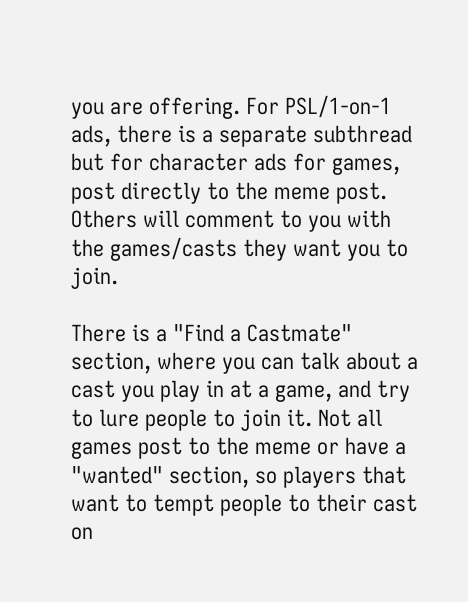you are offering. For PSL/1-on-1 ads, there is a separate subthread but for character ads for games, post directly to the meme post. Others will comment to you with the games/casts they want you to join.

There is a "Find a Castmate" section, where you can talk about a cast you play in at a game, and try to lure people to join it. Not all games post to the meme or have a "wanted" section, so players that want to tempt people to their cast on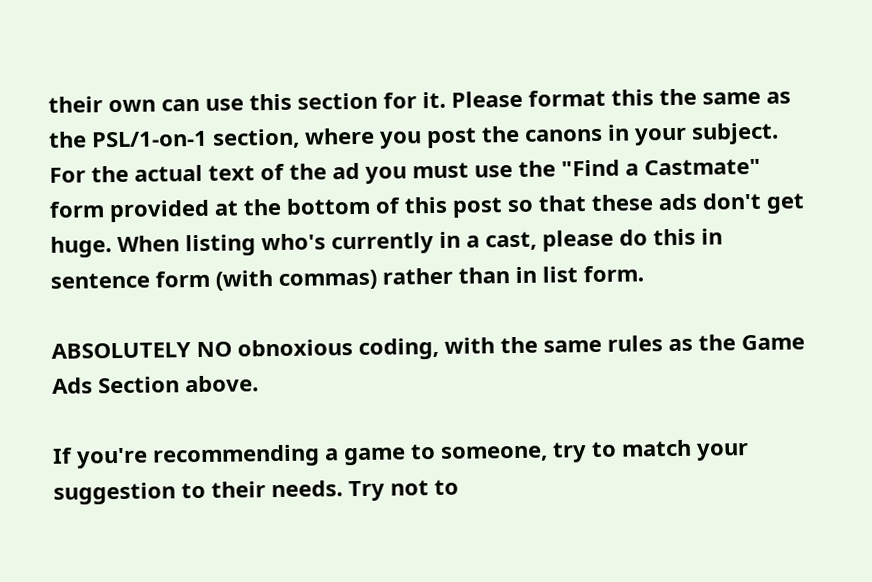their own can use this section for it. Please format this the same as the PSL/1-on-1 section, where you post the canons in your subject. For the actual text of the ad you must use the "Find a Castmate" form provided at the bottom of this post so that these ads don't get huge. When listing who's currently in a cast, please do this in sentence form (with commas) rather than in list form.

ABSOLUTELY NO obnoxious coding, with the same rules as the Game Ads Section above.

If you're recommending a game to someone, try to match your suggestion to their needs. Try not to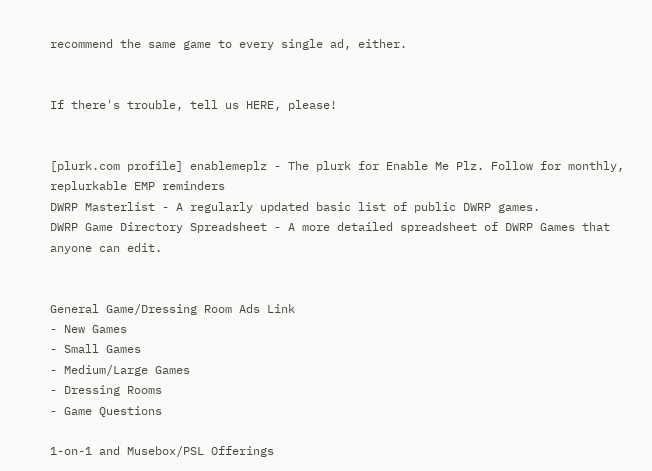recommend the same game to every single ad, either.


If there's trouble, tell us HERE, please!


[plurk.com profile] enablemeplz - The plurk for Enable Me Plz. Follow for monthly, replurkable EMP reminders
DWRP Masterlist - A regularly updated basic list of public DWRP games.
DWRP Game Directory Spreadsheet - A more detailed spreadsheet of DWRP Games that anyone can edit.


General Game/Dressing Room Ads Link
- New Games
- Small Games
- Medium/Large Games
- Dressing Rooms
- Game Questions

1-on-1 and Musebox/PSL Offerings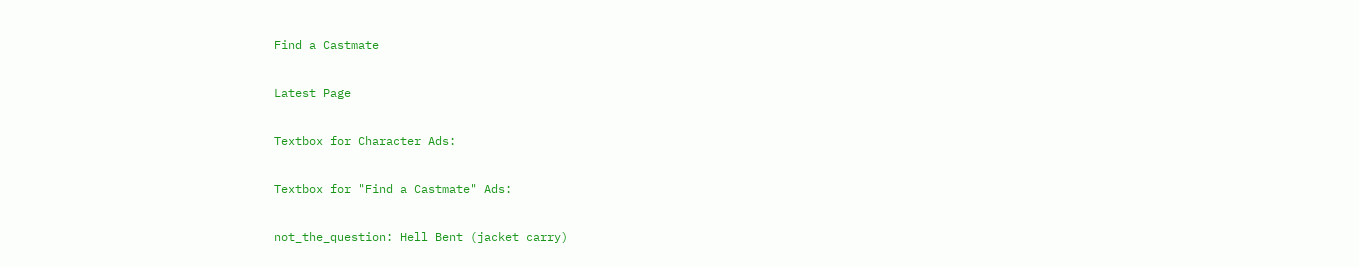Find a Castmate

Latest Page

Textbox for Character Ads:

Textbox for "Find a Castmate" Ads:

not_the_question: Hell Bent (jacket carry)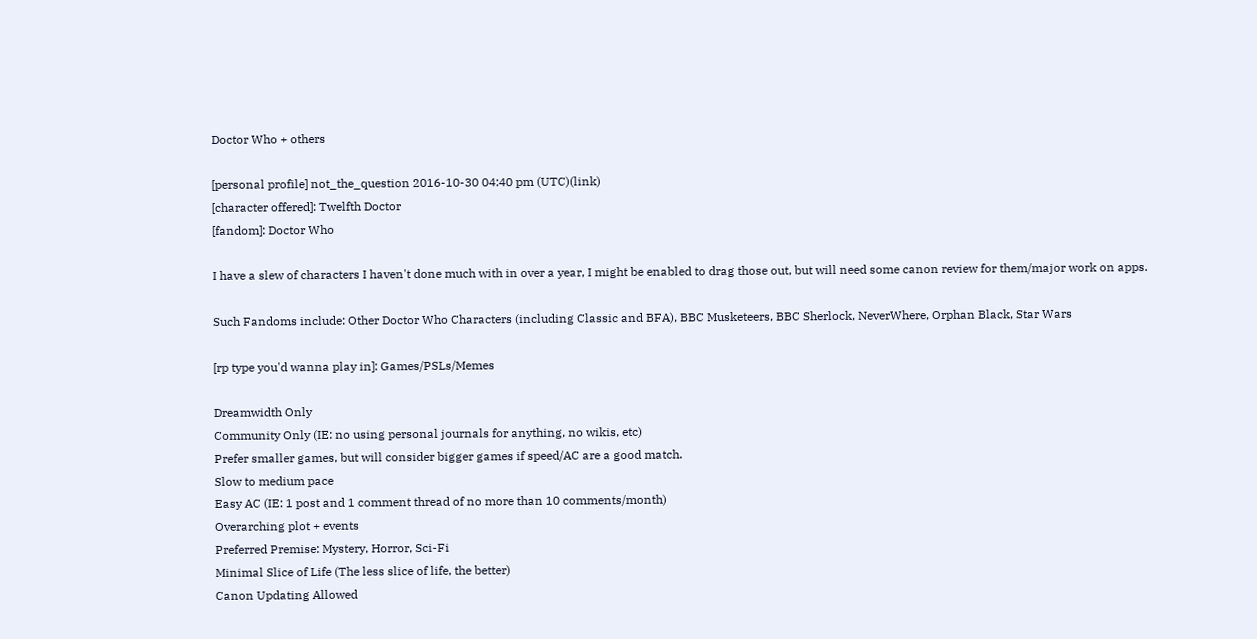Doctor Who + others

[personal profile] not_the_question 2016-10-30 04:40 pm (UTC)(link)
[character offered]: Twelfth Doctor
[fandom]: Doctor Who

I have a slew of characters I haven't done much with in over a year, I might be enabled to drag those out, but will need some canon review for them/major work on apps.

Such Fandoms include: Other Doctor Who Characters (including Classic and BFA), BBC Musketeers, BBC Sherlock, NeverWhere, Orphan Black, Star Wars

[rp type you'd wanna play in]: Games/PSLs/Memes

Dreamwidth Only
Community Only (IE: no using personal journals for anything, no wikis, etc)
Prefer smaller games, but will consider bigger games if speed/AC are a good match.
Slow to medium pace
Easy AC (IE: 1 post and 1 comment thread of no more than 10 comments/month)
Overarching plot + events
Preferred Premise: Mystery, Horror, Sci-Fi
Minimal Slice of Life (The less slice of life, the better)
Canon Updating Allowed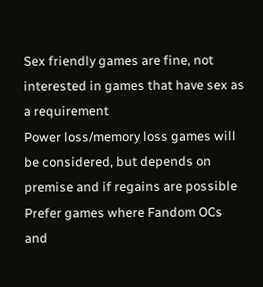Sex friendly games are fine, not interested in games that have sex as a requirement
Power loss/memory loss games will be considered, but depends on premise and if regains are possible
Prefer games where Fandom OCs and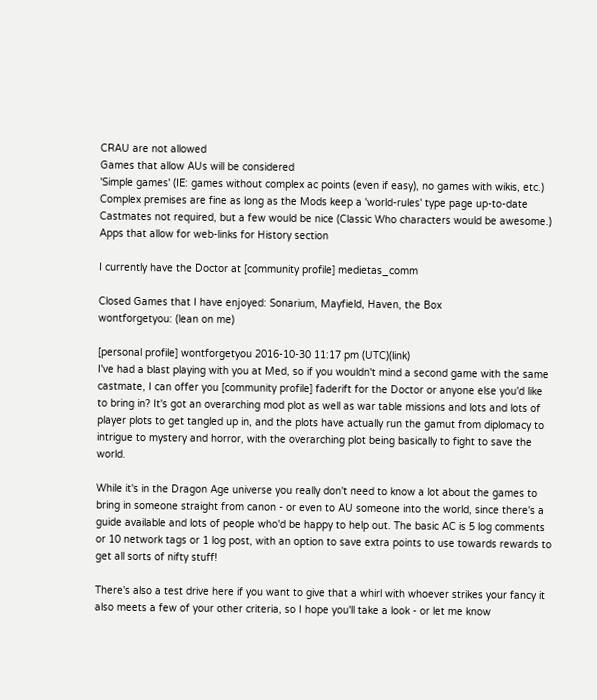CRAU are not allowed
Games that allow AUs will be considered
'Simple games' (IE: games without complex ac points (even if easy), no games with wikis, etc.)
Complex premises are fine as long as the Mods keep a 'world-rules' type page up-to-date
Castmates not required, but a few would be nice (Classic Who characters would be awesome.)
Apps that allow for web-links for History section

I currently have the Doctor at [community profile] medietas_comm

Closed Games that I have enjoyed: Sonarium, Mayfield, Haven, the Box
wontforgetyou: (lean on me)

[personal profile] wontforgetyou 2016-10-30 11:17 pm (UTC)(link)
I've had a blast playing with you at Med, so if you wouldn't mind a second game with the same castmate, I can offer you [community profile] faderift for the Doctor or anyone else you'd like to bring in? It's got an overarching mod plot as well as war table missions and lots and lots of player plots to get tangled up in, and the plots have actually run the gamut from diplomacy to intrigue to mystery and horror, with the overarching plot being basically to fight to save the world.

While it's in the Dragon Age universe you really don't need to know a lot about the games to bring in someone straight from canon - or even to AU someone into the world, since there's a guide available and lots of people who'd be happy to help out. The basic AC is 5 log comments or 10 network tags or 1 log post, with an option to save extra points to use towards rewards to get all sorts of nifty stuff!

There's also a test drive here if you want to give that a whirl with whoever strikes your fancy it also meets a few of your other criteria, so I hope you'll take a look - or let me know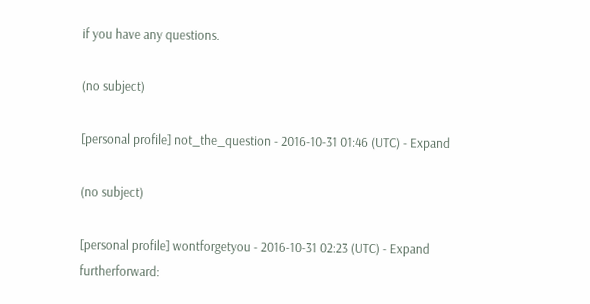if you have any questions.

(no subject)

[personal profile] not_the_question - 2016-10-31 01:46 (UTC) - Expand

(no subject)

[personal profile] wontforgetyou - 2016-10-31 02:23 (UTC) - Expand
furtherforward: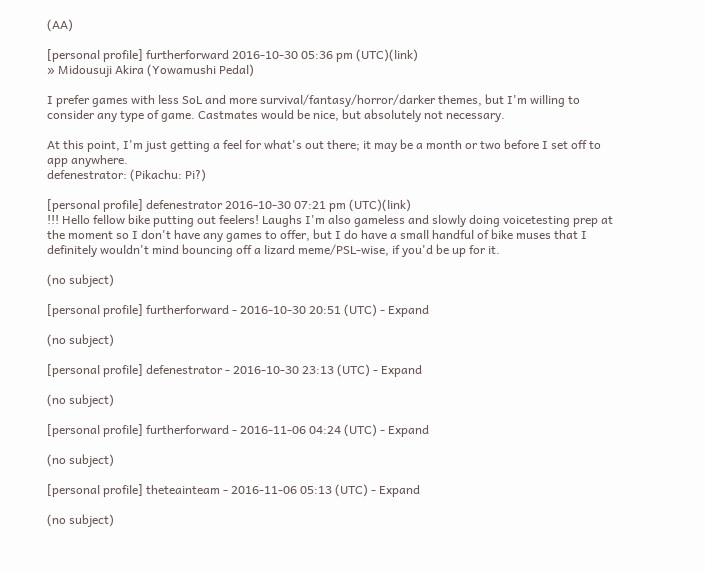(AA)

[personal profile] furtherforward 2016-10-30 05:36 pm (UTC)(link)
» Midousuji Akira (Yowamushi Pedal)

I prefer games with less SoL and more survival/fantasy/horror/darker themes, but I'm willing to consider any type of game. Castmates would be nice, but absolutely not necessary.

At this point, I'm just getting a feel for what's out there; it may be a month or two before I set off to app anywhere.
defenestrator: (Pikachu: Pi?)

[personal profile] defenestrator 2016-10-30 07:21 pm (UTC)(link)
!!! Hello fellow bike putting out feelers! Laughs I'm also gameless and slowly doing voicetesting prep at the moment so I don't have any games to offer, but I do have a small handful of bike muses that I definitely wouldn't mind bouncing off a lizard meme/PSL-wise, if you'd be up for it.

(no subject)

[personal profile] furtherforward - 2016-10-30 20:51 (UTC) - Expand

(no subject)

[personal profile] defenestrator - 2016-10-30 23:13 (UTC) - Expand

(no subject)

[personal profile] furtherforward - 2016-11-06 04:24 (UTC) - Expand

(no subject)

[personal profile] theteainteam - 2016-11-06 05:13 (UTC) - Expand

(no subject)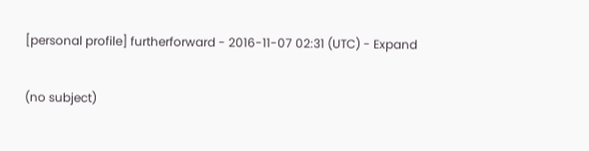[personal profile] furtherforward - 2016-11-07 02:31 (UTC) - Expand

(no subject)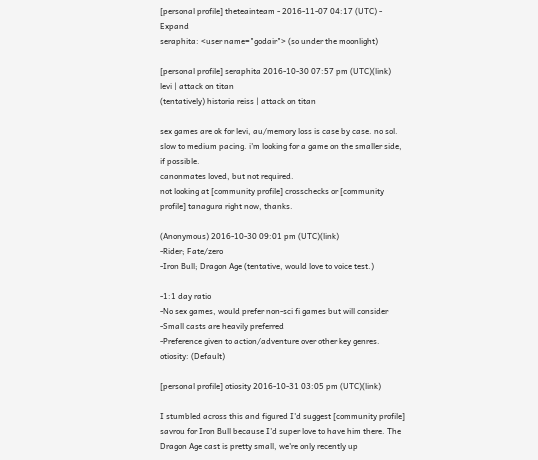[personal profile] theteainteam - 2016-11-07 04:17 (UTC) - Expand
seraphita: <user name="godair"> (so under the moonlight)

[personal profile] seraphita 2016-10-30 07:57 pm (UTC)(link)
levi | attack on titan
(tentatively) historia reiss | attack on titan

sex games are ok for levi, au/memory loss is case by case. no sol.
slow to medium pacing. i'm looking for a game on the smaller side, if possible.
canonmates loved, but not required.
not looking at [community profile] crosschecks or [community profile] tanagura right now, thanks.

(Anonymous) 2016-10-30 09:01 pm (UTC)(link)
-Rider; Fate/zero
-Iron Bull; Dragon Age (tentative, would love to voice test.)

-1:1 day ratio
-No sex games, would prefer non-sci fi games but will consider
-Small casts are heavily preferred
-Preference given to action/adventure over other key genres.
otiosity: (Default)

[personal profile] otiosity 2016-10-31 03:05 pm (UTC)(link)

I stumbled across this and figured I'd suggest [community profile] savrou for Iron Bull because I'd super love to have him there. The Dragon Age cast is pretty small, we're only recently up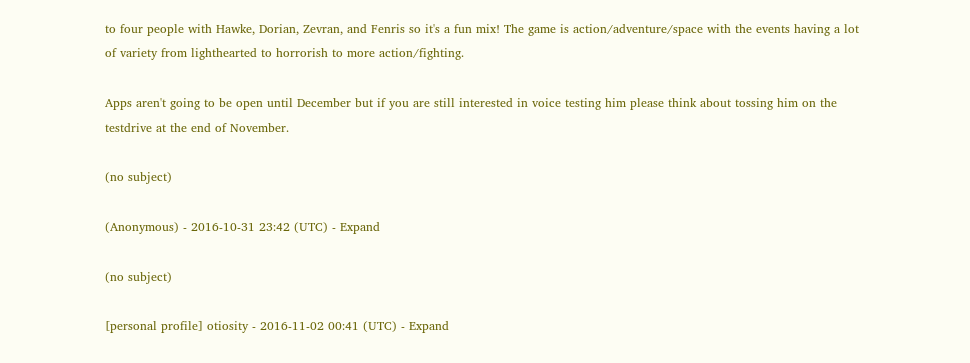to four people with Hawke, Dorian, Zevran, and Fenris so it's a fun mix! The game is action/adventure/space with the events having a lot of variety from lighthearted to horrorish to more action/fighting.

Apps aren't going to be open until December but if you are still interested in voice testing him please think about tossing him on the testdrive at the end of November.

(no subject)

(Anonymous) - 2016-10-31 23:42 (UTC) - Expand

(no subject)

[personal profile] otiosity - 2016-11-02 00:41 (UTC) - Expand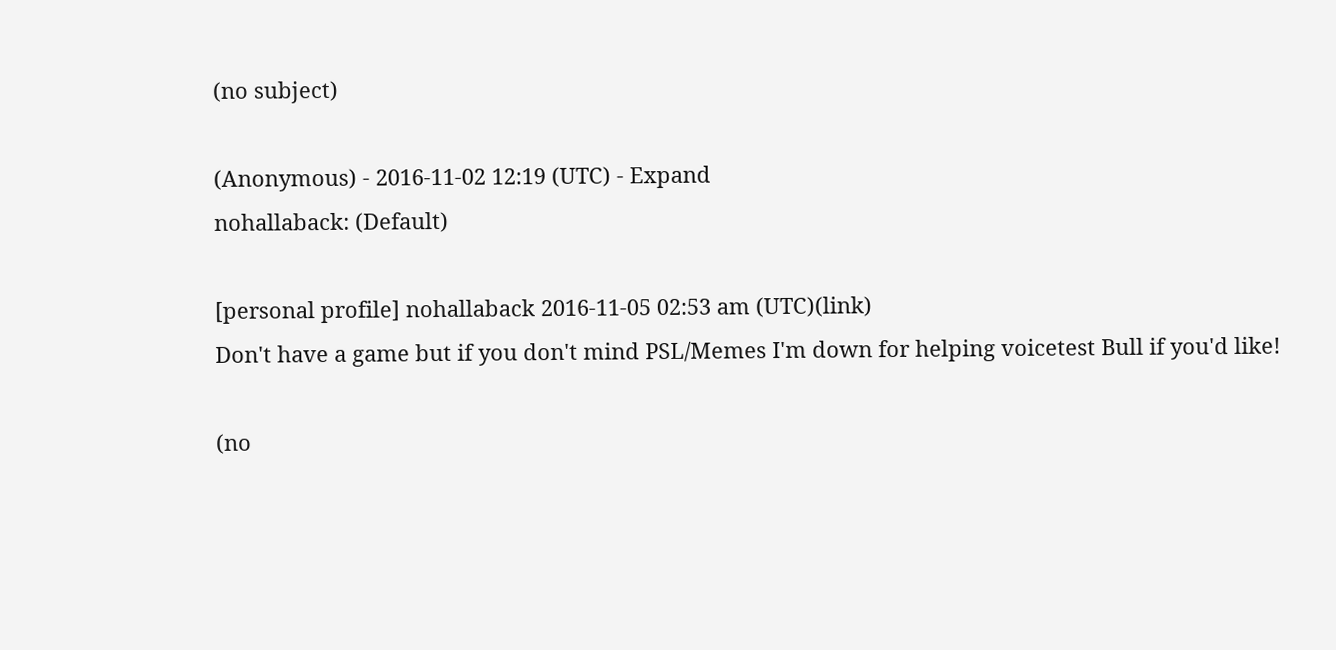(no subject)

(Anonymous) - 2016-11-02 12:19 (UTC) - Expand
nohallaback: (Default)

[personal profile] nohallaback 2016-11-05 02:53 am (UTC)(link)
Don't have a game but if you don't mind PSL/Memes I'm down for helping voicetest Bull if you'd like!

(no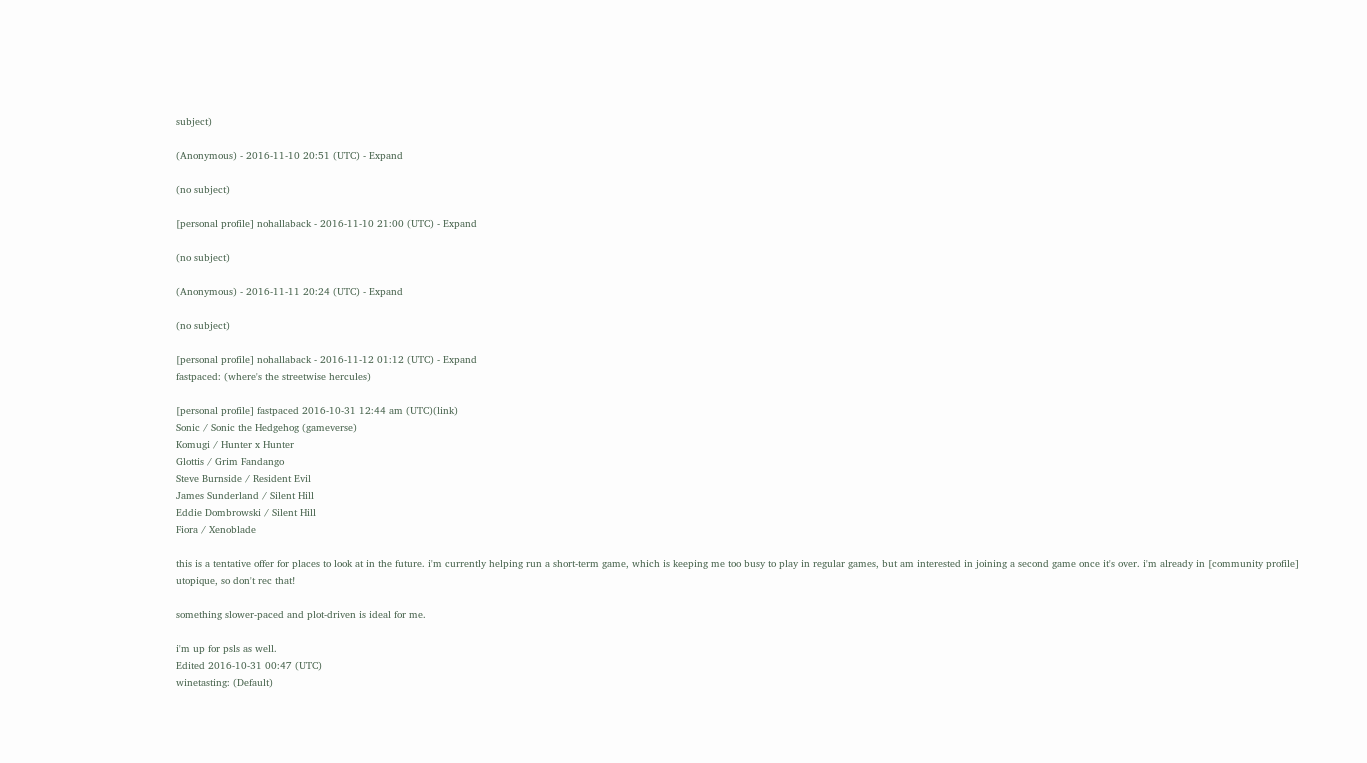subject)

(Anonymous) - 2016-11-10 20:51 (UTC) - Expand

(no subject)

[personal profile] nohallaback - 2016-11-10 21:00 (UTC) - Expand

(no subject)

(Anonymous) - 2016-11-11 20:24 (UTC) - Expand

(no subject)

[personal profile] nohallaback - 2016-11-12 01:12 (UTC) - Expand
fastpaced: (where's the streetwise hercules)

[personal profile] fastpaced 2016-10-31 12:44 am (UTC)(link)
Sonic / Sonic the Hedgehog (gameverse)
Komugi / Hunter x Hunter
Glottis / Grim Fandango
Steve Burnside / Resident Evil
James Sunderland / Silent Hill
Eddie Dombrowski / Silent Hill
Fiora / Xenoblade

this is a tentative offer for places to look at in the future. i'm currently helping run a short-term game, which is keeping me too busy to play in regular games, but am interested in joining a second game once it's over. i'm already in [community profile] utopique, so don't rec that!

something slower-paced and plot-driven is ideal for me.

i'm up for psls as well.
Edited 2016-10-31 00:47 (UTC)
winetasting: (Default)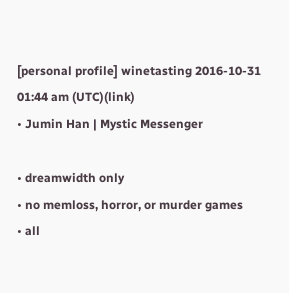[personal profile] winetasting 2016-10-31 01:44 am (UTC)(link)
• Jumin Han | Mystic Messenger

• dreamwidth only
• no memloss, horror, or murder games
• all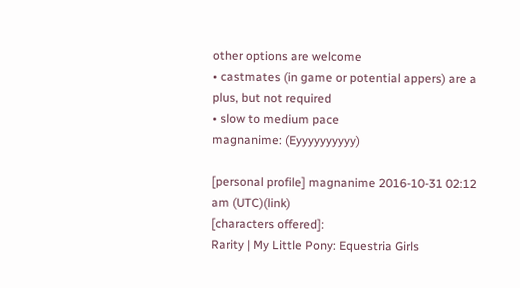other options are welcome
• castmates (in game or potential appers) are a plus, but not required
• slow to medium pace
magnanime: (Eyyyyyyyyyy)

[personal profile] magnanime 2016-10-31 02:12 am (UTC)(link)
[characters offered]:
Rarity | My Little Pony: Equestria Girls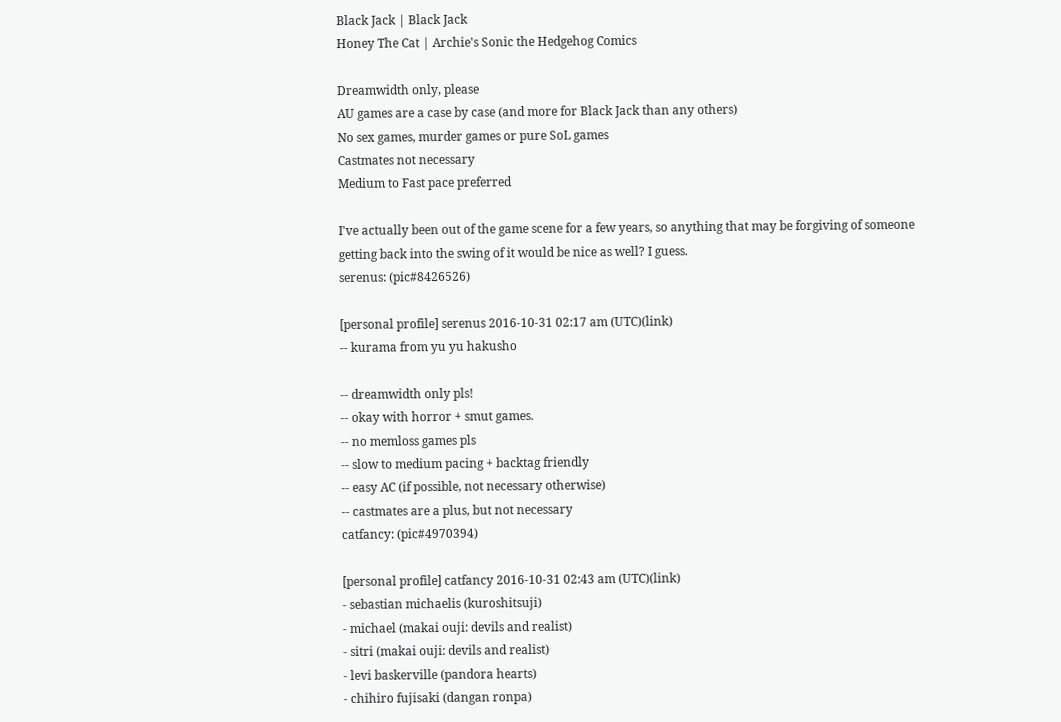Black Jack | Black Jack
Honey The Cat | Archie's Sonic the Hedgehog Comics

Dreamwidth only, please
AU games are a case by case (and more for Black Jack than any others)
No sex games, murder games or pure SoL games
Castmates not necessary
Medium to Fast pace preferred

I've actually been out of the game scene for a few years, so anything that may be forgiving of someone getting back into the swing of it would be nice as well? I guess.
serenus: (pic#8426526)

[personal profile] serenus 2016-10-31 02:17 am (UTC)(link)
-- kurama from yu yu hakusho

-- dreamwidth only pls!
-- okay with horror + smut games.
-- no memloss games pls
-- slow to medium pacing + backtag friendly
-- easy AC (if possible, not necessary otherwise)
-- castmates are a plus, but not necessary
catfancy: (pic#4970394)

[personal profile] catfancy 2016-10-31 02:43 am (UTC)(link)
- sebastian michaelis (kuroshitsuji)
- michael (makai ouji: devils and realist)
- sitri (makai ouji: devils and realist)
- levi baskerville (pandora hearts)
- chihiro fujisaki (dangan ronpa)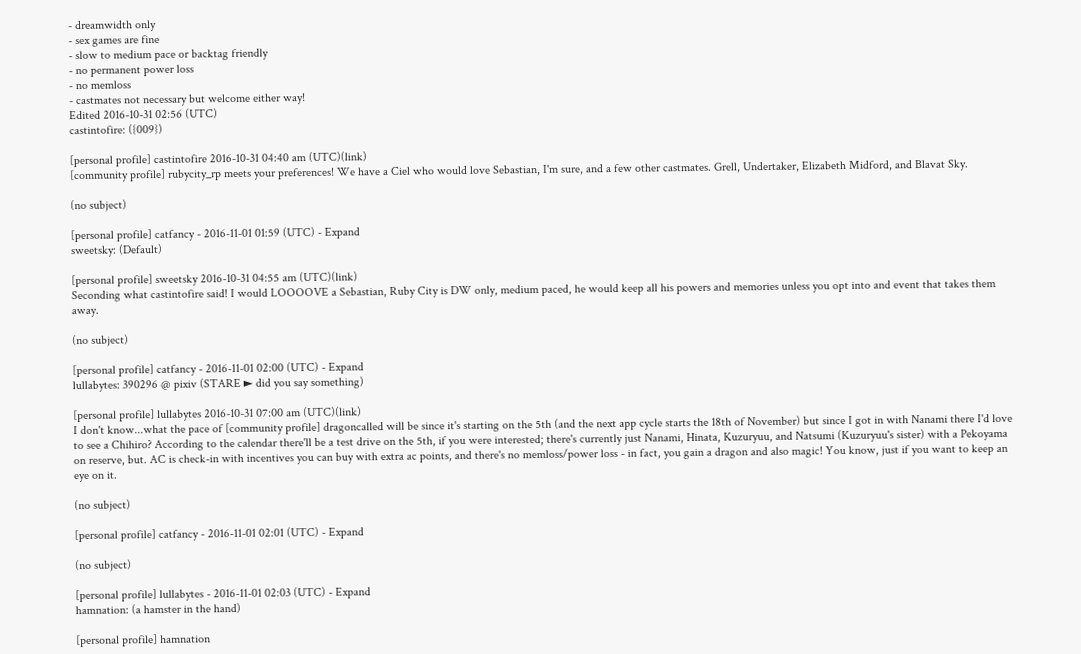- dreamwidth only
- sex games are fine
- slow to medium pace or backtag friendly
- no permanent power loss
- no memloss
- castmates not necessary but welcome either way!
Edited 2016-10-31 02:56 (UTC)
castintofire: ({009})

[personal profile] castintofire 2016-10-31 04:40 am (UTC)(link)
[community profile] rubycity_rp meets your preferences! We have a Ciel who would love Sebastian, I'm sure, and a few other castmates. Grell, Undertaker, Elizabeth Midford, and Blavat Sky.

(no subject)

[personal profile] catfancy - 2016-11-01 01:59 (UTC) - Expand
sweetsky: (Default)

[personal profile] sweetsky 2016-10-31 04:55 am (UTC)(link)
Seconding what castintofire said! I would LOOOOVE a Sebastian, Ruby City is DW only, medium paced, he would keep all his powers and memories unless you opt into and event that takes them away.

(no subject)

[personal profile] catfancy - 2016-11-01 02:00 (UTC) - Expand
lullabytes: 390296 @ pixiv (STARE ► did you say something)

[personal profile] lullabytes 2016-10-31 07:00 am (UTC)(link)
I don't know...what the pace of [community profile] dragoncalled will be since it's starting on the 5th (and the next app cycle starts the 18th of November) but since I got in with Nanami there I'd love to see a Chihiro? According to the calendar there'll be a test drive on the 5th, if you were interested; there's currently just Nanami, Hinata, Kuzuryuu, and Natsumi (Kuzuryuu's sister) with a Pekoyama on reserve, but. AC is check-in with incentives you can buy with extra ac points, and there's no memloss/power loss - in fact, you gain a dragon and also magic! You know, just if you want to keep an eye on it.

(no subject)

[personal profile] catfancy - 2016-11-01 02:01 (UTC) - Expand

(no subject)

[personal profile] lullabytes - 2016-11-01 02:03 (UTC) - Expand
hamnation: (a hamster in the hand)

[personal profile] hamnation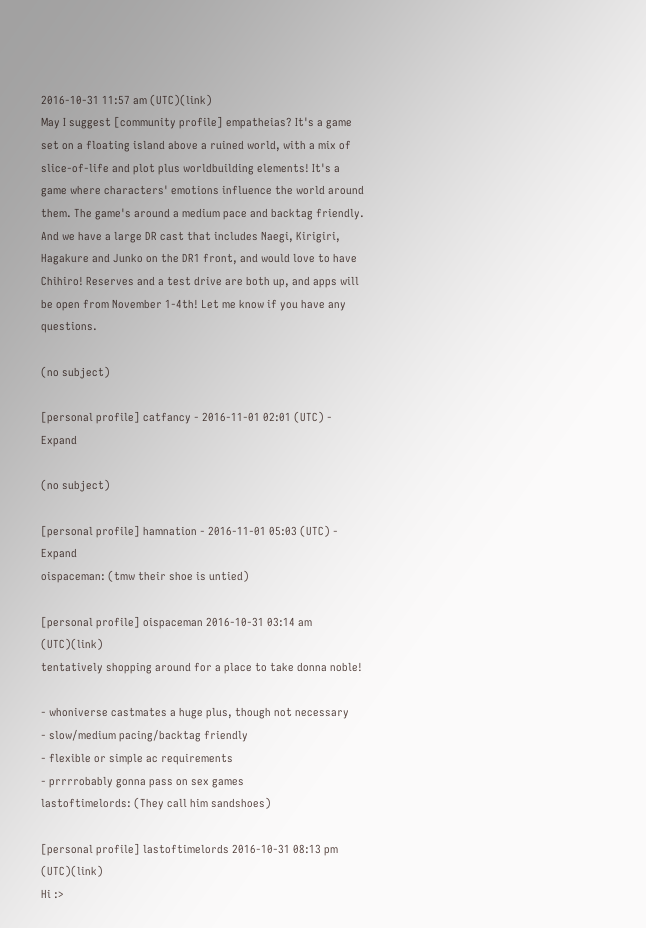2016-10-31 11:57 am (UTC)(link)
May I suggest [community profile] empatheias? It's a game set on a floating island above a ruined world, with a mix of slice-of-life and plot plus worldbuilding elements! It's a game where characters' emotions influence the world around them. The game's around a medium pace and backtag friendly. And we have a large DR cast that includes Naegi, Kirigiri, Hagakure and Junko on the DR1 front, and would love to have Chihiro! Reserves and a test drive are both up, and apps will be open from November 1-4th! Let me know if you have any questions.

(no subject)

[personal profile] catfancy - 2016-11-01 02:01 (UTC) - Expand

(no subject)

[personal profile] hamnation - 2016-11-01 05:03 (UTC) - Expand
oispaceman: (tmw their shoe is untied)

[personal profile] oispaceman 2016-10-31 03:14 am (UTC)(link)
tentatively shopping around for a place to take donna noble!

- whoniverse castmates a huge plus, though not necessary
- slow/medium pacing/backtag friendly
- flexible or simple ac requirements
- prrrrobably gonna pass on sex games
lastoftimelords: (They call him sandshoes)

[personal profile] lastoftimelords 2016-10-31 08:13 pm (UTC)(link)
Hi :>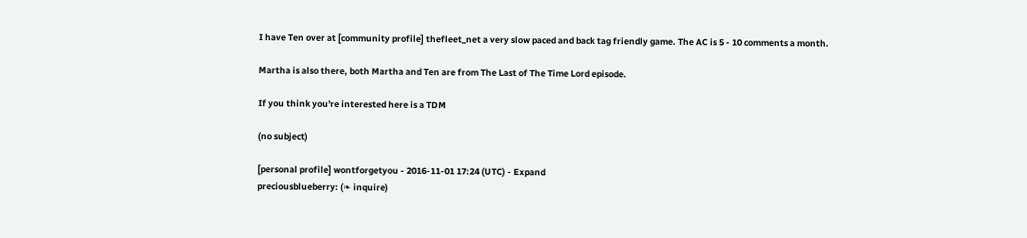I have Ten over at [community profile] thefleet_net a very slow paced and back tag friendly game. The AC is 5 - 10 comments a month.

Martha is also there, both Martha and Ten are from The Last of The Time Lord episode.

If you think you're interested here is a TDM

(no subject)

[personal profile] wontforgetyou - 2016-11-01 17:24 (UTC) - Expand
preciousblueberry: (❧ inquire)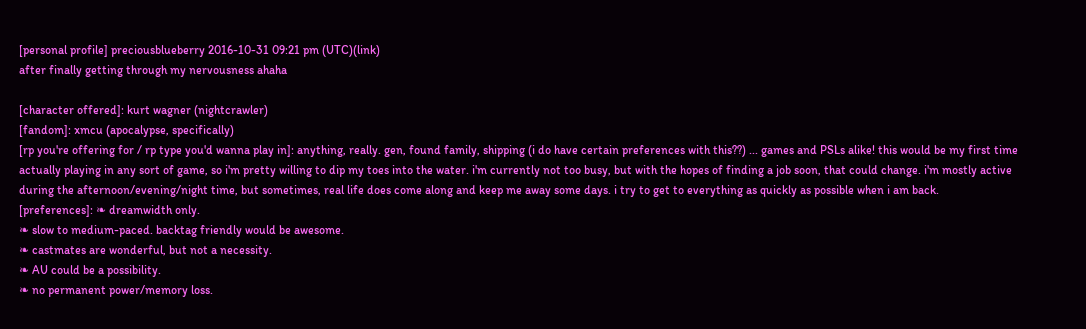[personal profile] preciousblueberry 2016-10-31 09:21 pm (UTC)(link)
after finally getting through my nervousness ahaha

[character offered]: kurt wagner (nightcrawler)
[fandom]: xmcu (apocalypse, specifically)
[rp you're offering for / rp type you'd wanna play in]: anything, really. gen, found family, shipping (i do have certain preferences with this??) ... games and PSLs alike! this would be my first time actually playing in any sort of game, so i'm pretty willing to dip my toes into the water. i'm currently not too busy, but with the hopes of finding a job soon, that could change. i'm mostly active during the afternoon/evening/night time, but sometimes, real life does come along and keep me away some days. i try to get to everything as quickly as possible when i am back.
[preferences]: ❧ dreamwidth only.
❧ slow to medium-paced. backtag friendly would be awesome.
❧ castmates are wonderful, but not a necessity.
❧ AU could be a possibility.
❧ no permanent power/memory loss.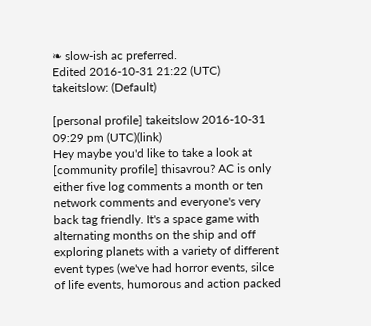❧ slow-ish ac preferred.
Edited 2016-10-31 21:22 (UTC)
takeitslow: (Default)

[personal profile] takeitslow 2016-10-31 09:29 pm (UTC)(link)
Hey maybe you'd like to take a look at [community profile] thisavrou? AC is only either five log comments a month or ten network comments and everyone's very back tag friendly. It's a space game with alternating months on the ship and off exploring planets with a variety of different event types (we've had horror events, silce of life events, humorous and action packed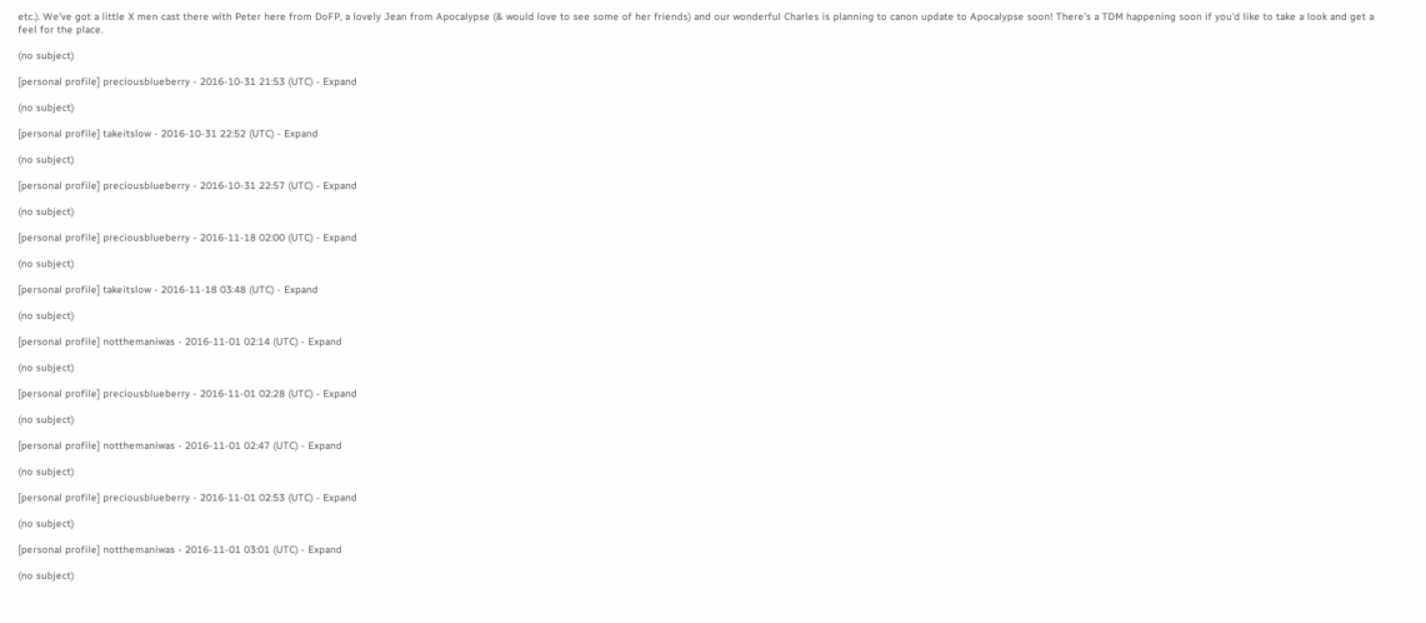etc.). We've got a little X men cast there with Peter here from DoFP, a lovely Jean from Apocalypse (& would love to see some of her friends) and our wonderful Charles is planning to canon update to Apocalypse soon! There's a TDM happening soon if you'd like to take a look and get a feel for the place.

(no subject)

[personal profile] preciousblueberry - 2016-10-31 21:53 (UTC) - Expand

(no subject)

[personal profile] takeitslow - 2016-10-31 22:52 (UTC) - Expand

(no subject)

[personal profile] preciousblueberry - 2016-10-31 22:57 (UTC) - Expand

(no subject)

[personal profile] preciousblueberry - 2016-11-18 02:00 (UTC) - Expand

(no subject)

[personal profile] takeitslow - 2016-11-18 03:48 (UTC) - Expand

(no subject)

[personal profile] notthemaniwas - 2016-11-01 02:14 (UTC) - Expand

(no subject)

[personal profile] preciousblueberry - 2016-11-01 02:28 (UTC) - Expand

(no subject)

[personal profile] notthemaniwas - 2016-11-01 02:47 (UTC) - Expand

(no subject)

[personal profile] preciousblueberry - 2016-11-01 02:53 (UTC) - Expand

(no subject)

[personal profile] notthemaniwas - 2016-11-01 03:01 (UTC) - Expand

(no subject)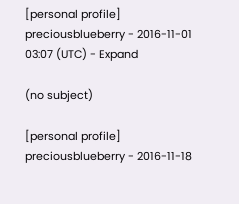[personal profile] preciousblueberry - 2016-11-01 03:07 (UTC) - Expand

(no subject)

[personal profile] preciousblueberry - 2016-11-18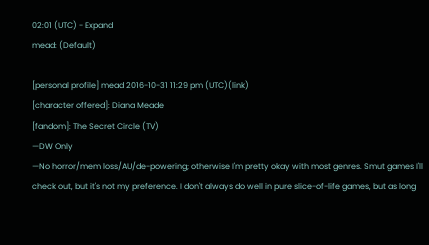02:01 (UTC) - Expand
mead: (Default)

[personal profile] mead 2016-10-31 11:29 pm (UTC)(link)
[character offered]: Diana Meade
[fandom]: The Secret Circle (TV)
—DW Only
—No horror/mem loss/AU/de-powering; otherwise I'm pretty okay with most genres. Smut games I'll check out, but it's not my preference. I don't always do well in pure slice-of-life games, but as long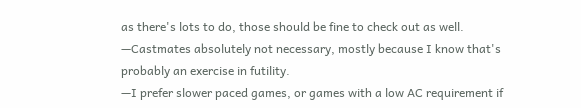as there's lots to do, those should be fine to check out as well.
—Castmates absolutely not necessary, mostly because I know that's probably an exercise in futility.
—I prefer slower paced games, or games with a low AC requirement if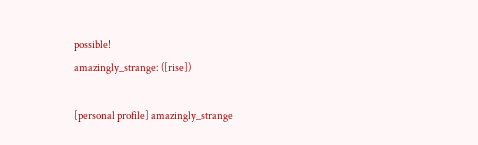possible!
amazingly_strange: ([rise])

[personal profile] amazingly_strange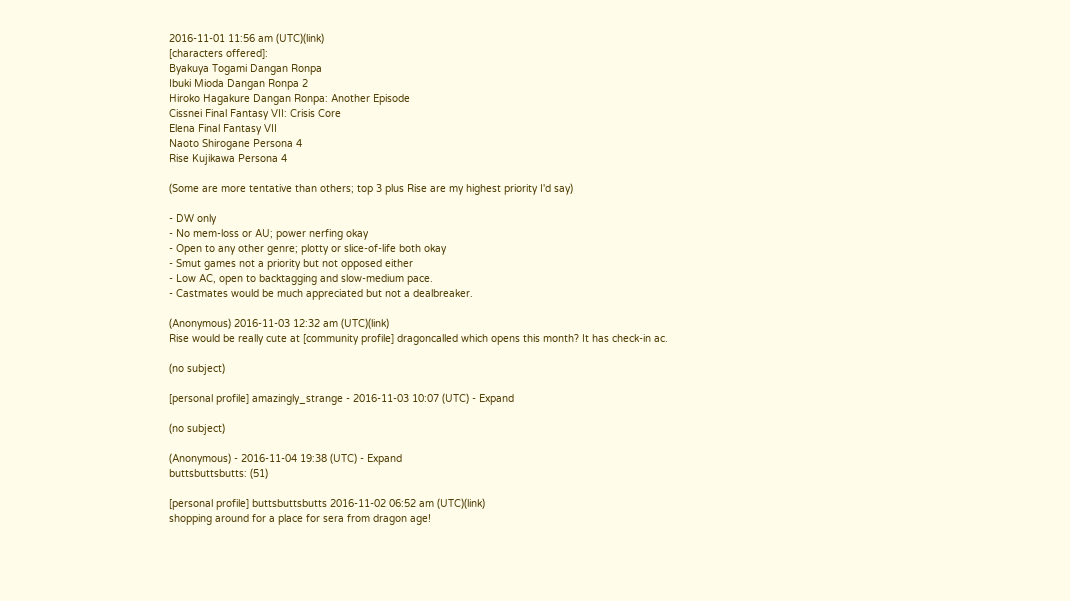2016-11-01 11:56 am (UTC)(link)
[characters offered]:
Byakuya Togami Dangan Ronpa
Ibuki Mioda Dangan Ronpa 2
Hiroko Hagakure Dangan Ronpa: Another Episode
Cissnei Final Fantasy VII: Crisis Core
Elena Final Fantasy VII
Naoto Shirogane Persona 4
Rise Kujikawa Persona 4

(Some are more tentative than others; top 3 plus Rise are my highest priority I'd say)

- DW only
- No mem-loss or AU; power nerfing okay
- Open to any other genre; plotty or slice-of-life both okay
- Smut games not a priority but not opposed either
- Low AC, open to backtagging and slow-medium pace.
- Castmates would be much appreciated but not a dealbreaker.

(Anonymous) 2016-11-03 12:32 am (UTC)(link)
Rise would be really cute at [community profile] dragoncalled which opens this month? It has check-in ac.

(no subject)

[personal profile] amazingly_strange - 2016-11-03 10:07 (UTC) - Expand

(no subject)

(Anonymous) - 2016-11-04 19:38 (UTC) - Expand
buttsbuttsbutts: (51)

[personal profile] buttsbuttsbutts 2016-11-02 06:52 am (UTC)(link)
shopping around for a place for sera from dragon age!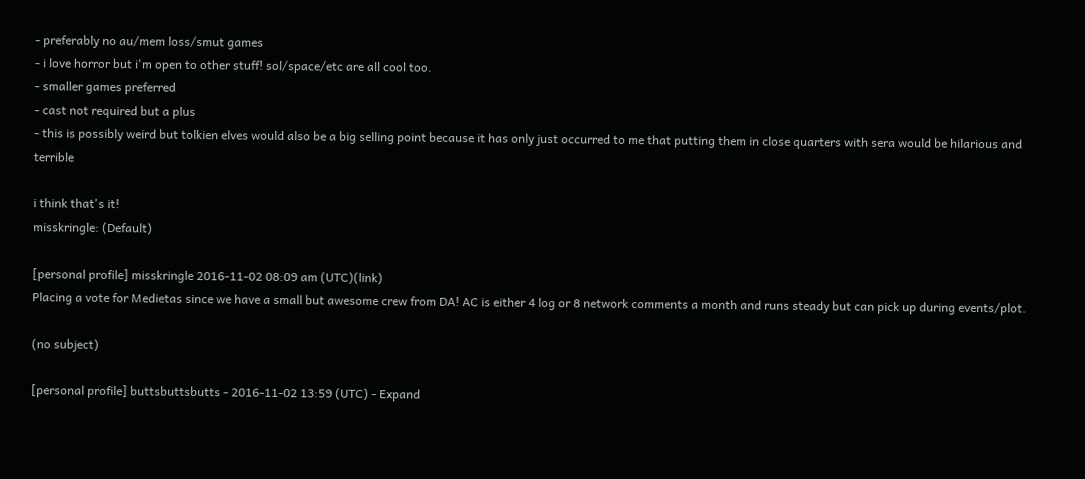- preferably no au/mem loss/smut games
- i love horror but i'm open to other stuff! sol/space/etc are all cool too.
- smaller games preferred
- cast not required but a plus
- this is possibly weird but tolkien elves would also be a big selling point because it has only just occurred to me that putting them in close quarters with sera would be hilarious and terrible

i think that's it!
misskringle: (Default)

[personal profile] misskringle 2016-11-02 08:09 am (UTC)(link)
Placing a vote for Medietas since we have a small but awesome crew from DA! AC is either 4 log or 8 network comments a month and runs steady but can pick up during events/plot.

(no subject)

[personal profile] buttsbuttsbutts - 2016-11-02 13:59 (UTC) - Expand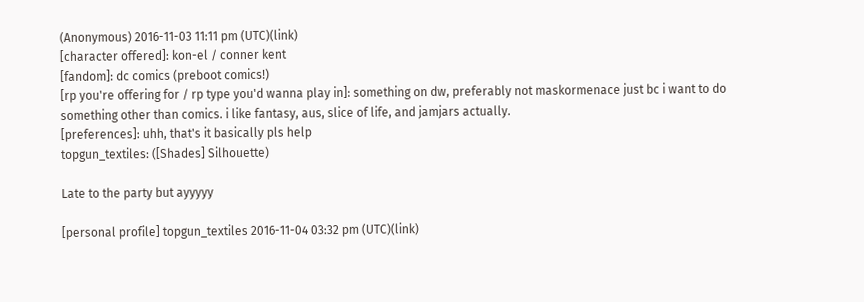(Anonymous) 2016-11-03 11:11 pm (UTC)(link)
[character offered]: kon-el / conner kent
[fandom]: dc comics (preboot comics!)
[rp you're offering for / rp type you'd wanna play in]: something on dw, preferably not maskormenace just bc i want to do something other than comics. i like fantasy, aus, slice of life, and jamjars actually.
[preferences]: uhh, that's it basically pls help
topgun_textiles: ([Shades] Silhouette)

Late to the party but ayyyyy

[personal profile] topgun_textiles 2016-11-04 03:32 pm (UTC)(link)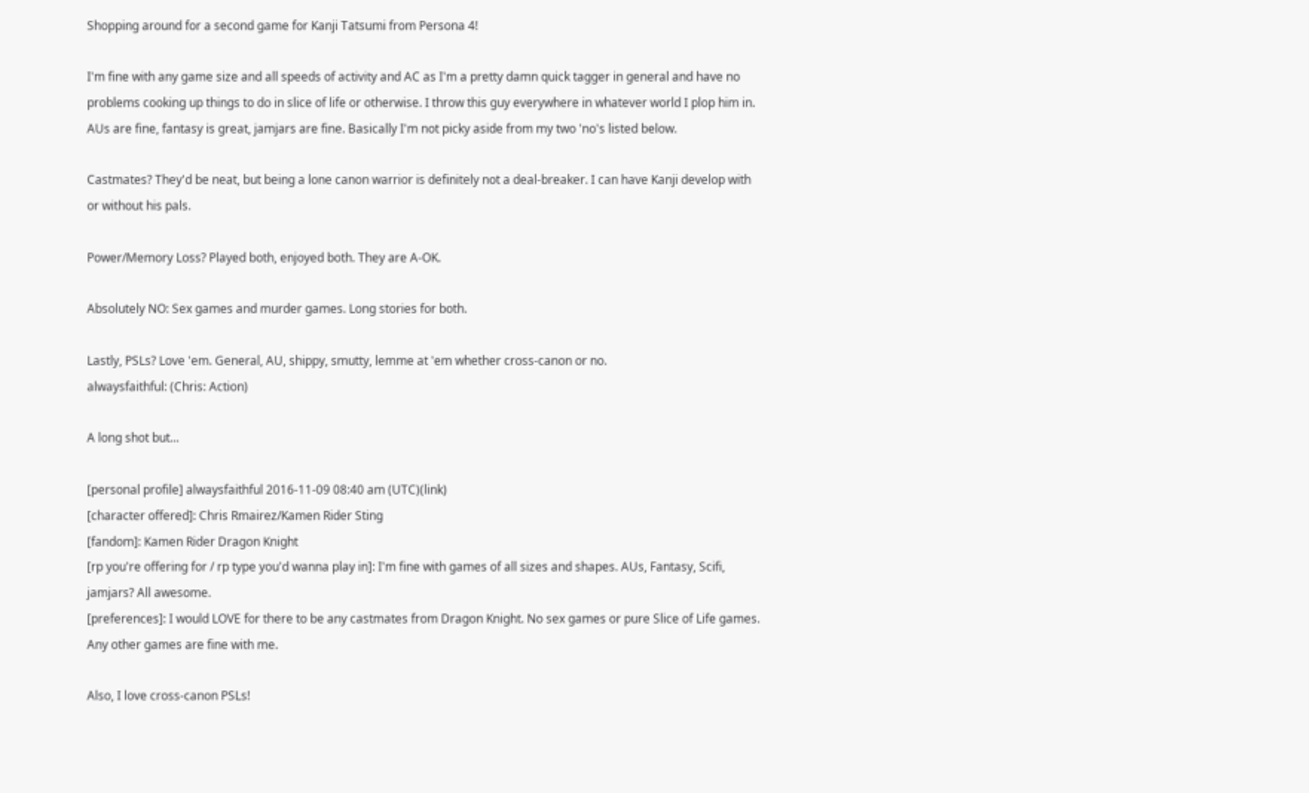Shopping around for a second game for Kanji Tatsumi from Persona 4!

I'm fine with any game size and all speeds of activity and AC as I'm a pretty damn quick tagger in general and have no problems cooking up things to do in slice of life or otherwise. I throw this guy everywhere in whatever world I plop him in. AUs are fine, fantasy is great, jamjars are fine. Basically I'm not picky aside from my two 'no's listed below.

Castmates? They'd be neat, but being a lone canon warrior is definitely not a deal-breaker. I can have Kanji develop with or without his pals.

Power/Memory Loss? Played both, enjoyed both. They are A-OK.

Absolutely NO: Sex games and murder games. Long stories for both.

Lastly, PSLs? Love 'em. General, AU, shippy, smutty, lemme at 'em whether cross-canon or no.
alwaysfaithful: (Chris: Action)

A long shot but...

[personal profile] alwaysfaithful 2016-11-09 08:40 am (UTC)(link)
[character offered]: Chris Rmairez/Kamen Rider Sting
[fandom]: Kamen Rider Dragon Knight
[rp you're offering for / rp type you'd wanna play in]: I'm fine with games of all sizes and shapes. AUs, Fantasy, Scifi, jamjars? All awesome.
[preferences]: I would LOVE for there to be any castmates from Dragon Knight. No sex games or pure Slice of Life games. Any other games are fine with me.

Also, I love cross-canon PSLs!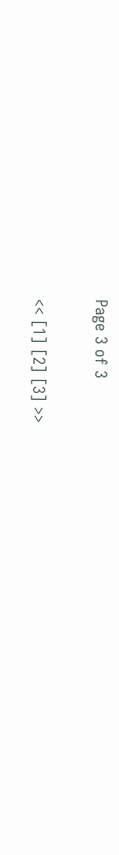Page 3 of 3

<< [1] [2] [3] >>